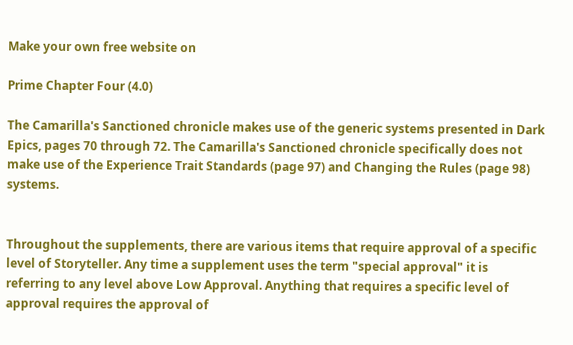Make your own free website on

Prime Chapter Four (4.0)

The Camarilla's Sanctioned chronicle makes use of the generic systems presented in Dark Epics, pages 70 through 72. The Camarilla's Sanctioned chronicle specifically does not make use of the Experience Trait Standards (page 97) and Changing the Rules (page 98) systems.


Throughout the supplements, there are various items that require approval of a specific level of Storyteller. Any time a supplement uses the term "special approval" it is referring to any level above Low Approval. Anything that requires a specific level of approval requires the approval of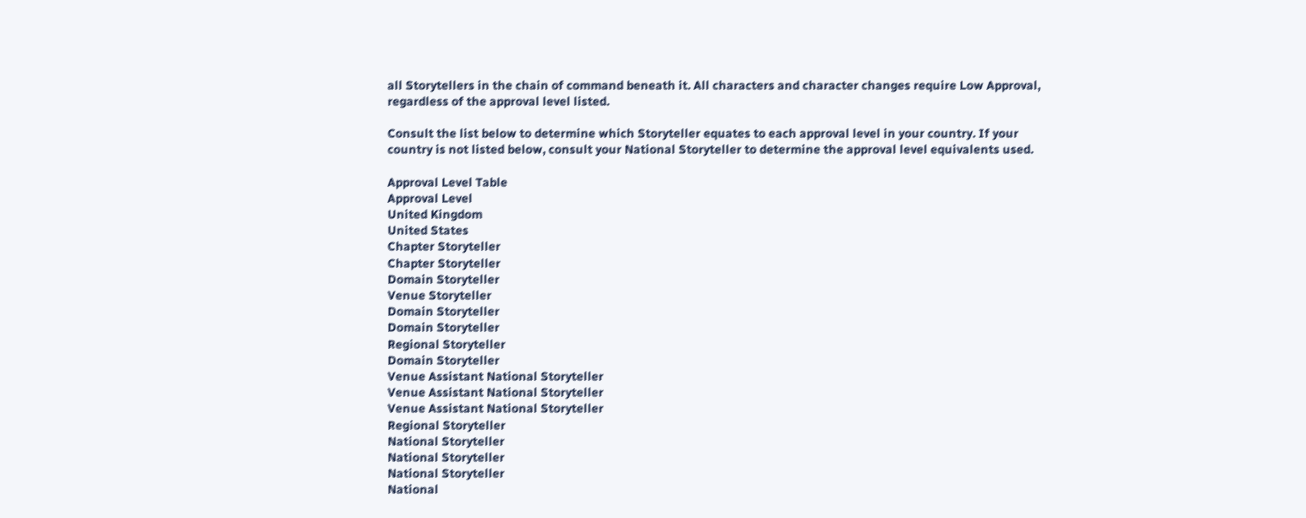all Storytellers in the chain of command beneath it. All characters and character changes require Low Approval, regardless of the approval level listed.

Consult the list below to determine which Storyteller equates to each approval level in your country. If your country is not listed below, consult your National Storyteller to determine the approval level equivalents used.

Approval Level Table
Approval Level
United Kingdom
United States
Chapter Storyteller
Chapter Storyteller
Domain Storyteller
Venue Storyteller
Domain Storyteller
Domain Storyteller
Regional Storyteller
Domain Storyteller
Venue Assistant National Storyteller
Venue Assistant National Storyteller
Venue Assistant National Storyteller
Regional Storyteller
National Storyteller
National Storyteller
National Storyteller
National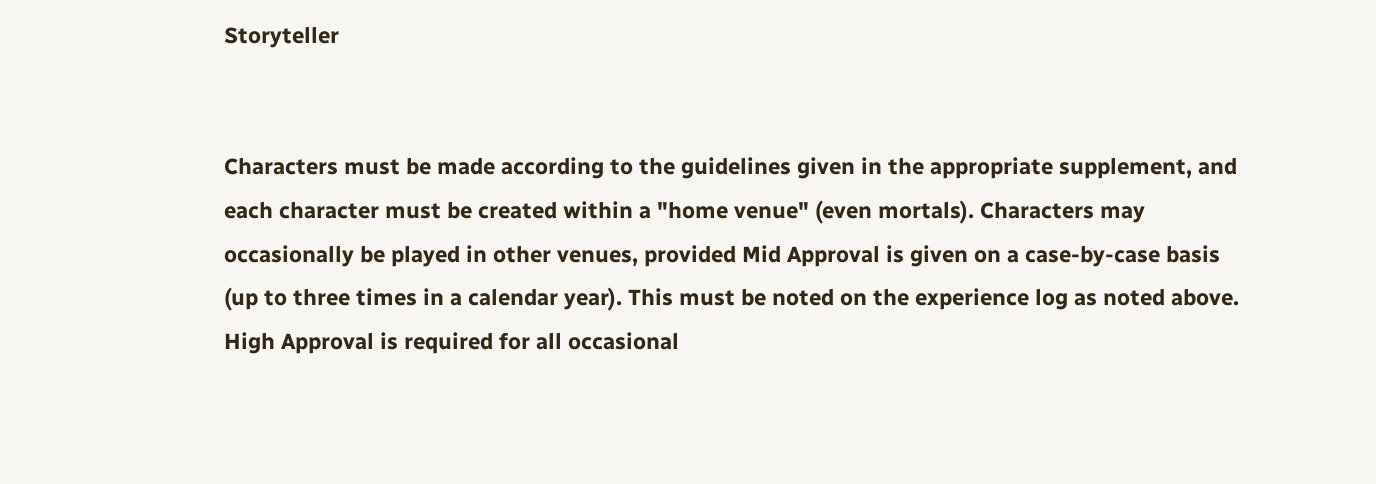Storyteller


Characters must be made according to the guidelines given in the appropriate supplement, and each character must be created within a "home venue" (even mortals). Characters may occasionally be played in other venues, provided Mid Approval is given on a case-by-case basis (up to three times in a calendar year). This must be noted on the experience log as noted above. High Approval is required for all occasional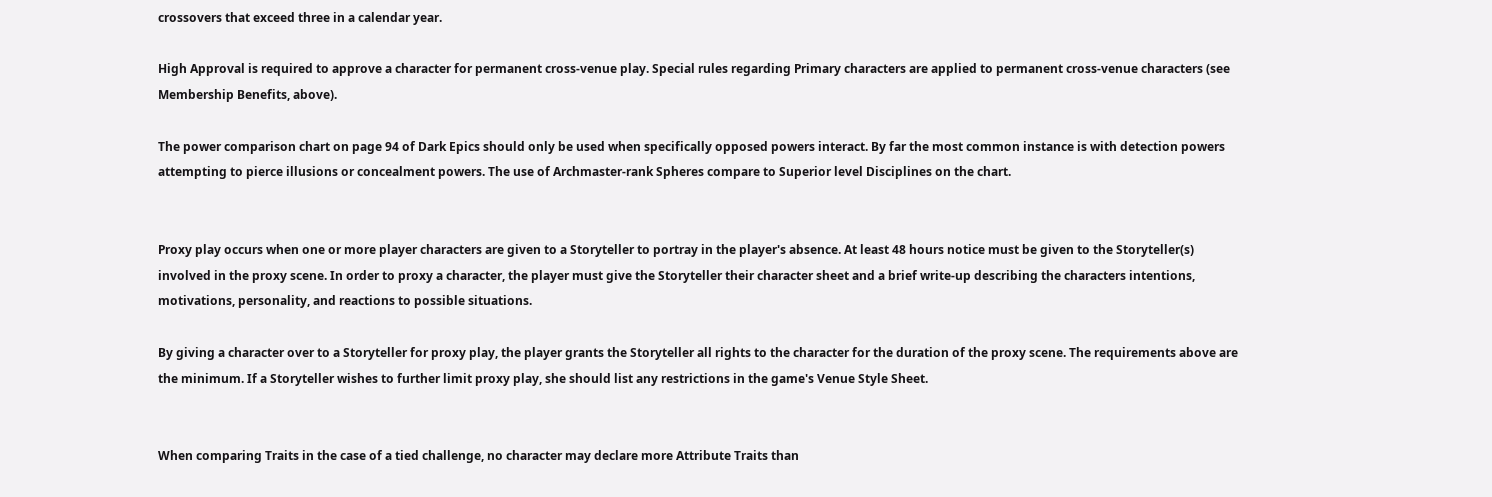crossovers that exceed three in a calendar year.

High Approval is required to approve a character for permanent cross-venue play. Special rules regarding Primary characters are applied to permanent cross-venue characters (see Membership Benefits, above).

The power comparison chart on page 94 of Dark Epics should only be used when specifically opposed powers interact. By far the most common instance is with detection powers attempting to pierce illusions or concealment powers. The use of Archmaster-rank Spheres compare to Superior level Disciplines on the chart.


Proxy play occurs when one or more player characters are given to a Storyteller to portray in the player's absence. At least 48 hours notice must be given to the Storyteller(s) involved in the proxy scene. In order to proxy a character, the player must give the Storyteller their character sheet and a brief write-up describing the characters intentions, motivations, personality, and reactions to possible situations.

By giving a character over to a Storyteller for proxy play, the player grants the Storyteller all rights to the character for the duration of the proxy scene. The requirements above are the minimum. If a Storyteller wishes to further limit proxy play, she should list any restrictions in the game's Venue Style Sheet.


When comparing Traits in the case of a tied challenge, no character may declare more Attribute Traits than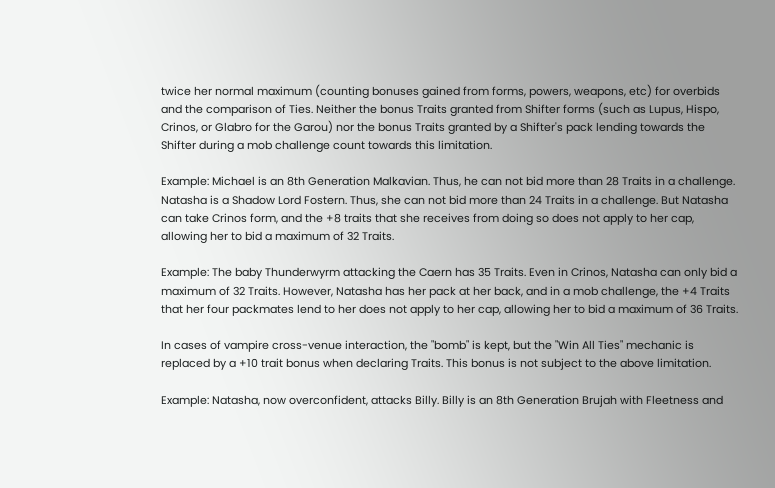twice her normal maximum (counting bonuses gained from forms, powers, weapons, etc) for overbids and the comparison of Ties. Neither the bonus Traits granted from Shifter forms (such as Lupus, Hispo, Crinos, or Glabro for the Garou) nor the bonus Traits granted by a Shifter's pack lending towards the Shifter during a mob challenge count towards this limitation.

Example: Michael is an 8th Generation Malkavian. Thus, he can not bid more than 28 Traits in a challenge. Natasha is a Shadow Lord Fostern. Thus, she can not bid more than 24 Traits in a challenge. But Natasha can take Crinos form, and the +8 traits that she receives from doing so does not apply to her cap, allowing her to bid a maximum of 32 Traits.

Example: The baby Thunderwyrm attacking the Caern has 35 Traits. Even in Crinos, Natasha can only bid a maximum of 32 Traits. However, Natasha has her pack at her back, and in a mob challenge, the +4 Traits that her four packmates lend to her does not apply to her cap, allowing her to bid a maximum of 36 Traits.

In cases of vampire cross-venue interaction, the "bomb" is kept, but the "Win All Ties" mechanic is replaced by a +10 trait bonus when declaring Traits. This bonus is not subject to the above limitation.

Example: Natasha, now overconfident, attacks Billy. Billy is an 8th Generation Brujah with Fleetness and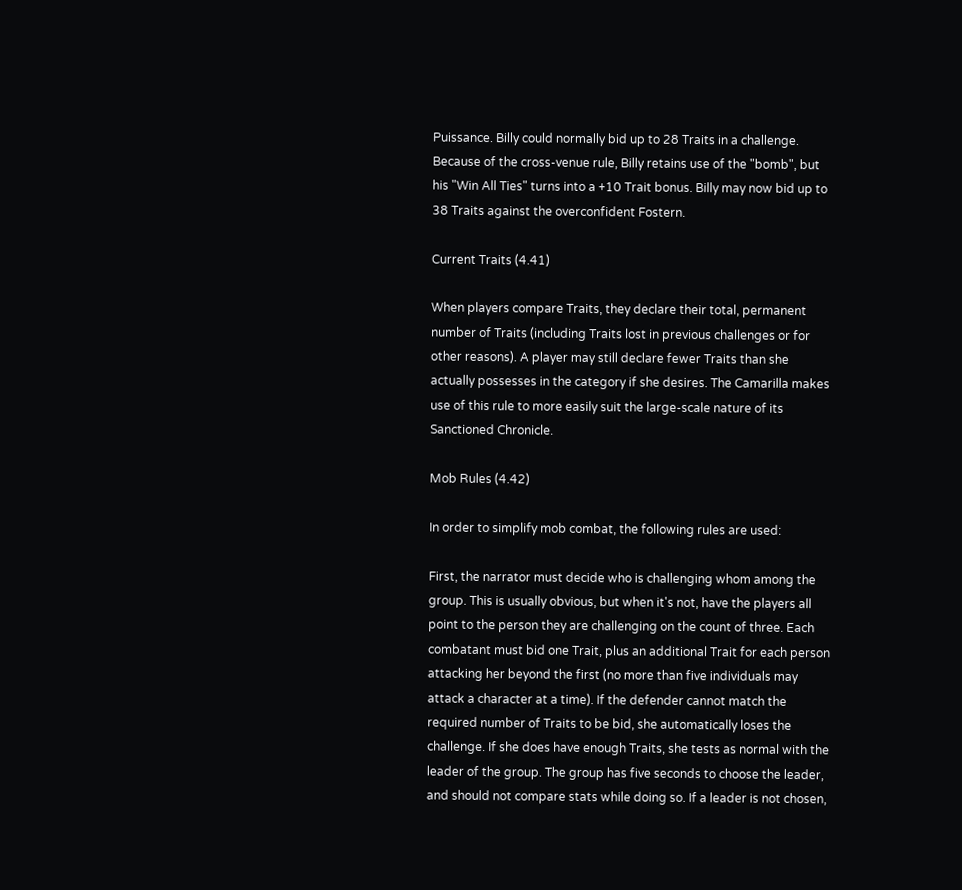Puissance. Billy could normally bid up to 28 Traits in a challenge. Because of the cross-venue rule, Billy retains use of the "bomb", but his "Win All Ties" turns into a +10 Trait bonus. Billy may now bid up to 38 Traits against the overconfident Fostern.

Current Traits (4.41)

When players compare Traits, they declare their total, permanent number of Traits (including Traits lost in previous challenges or for other reasons). A player may still declare fewer Traits than she actually possesses in the category if she desires. The Camarilla makes use of this rule to more easily suit the large-scale nature of its Sanctioned Chronicle.

Mob Rules (4.42)

In order to simplify mob combat, the following rules are used:

First, the narrator must decide who is challenging whom among the group. This is usually obvious, but when it's not, have the players all point to the person they are challenging on the count of three. Each combatant must bid one Trait, plus an additional Trait for each person attacking her beyond the first (no more than five individuals may attack a character at a time). If the defender cannot match the required number of Traits to be bid, she automatically loses the challenge. If she does have enough Traits, she tests as normal with the leader of the group. The group has five seconds to choose the leader, and should not compare stats while doing so. If a leader is not chosen,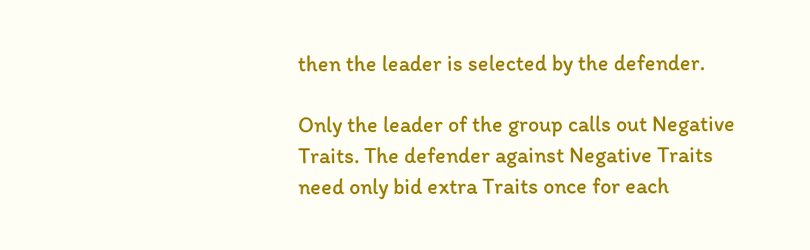then the leader is selected by the defender.

Only the leader of the group calls out Negative Traits. The defender against Negative Traits need only bid extra Traits once for each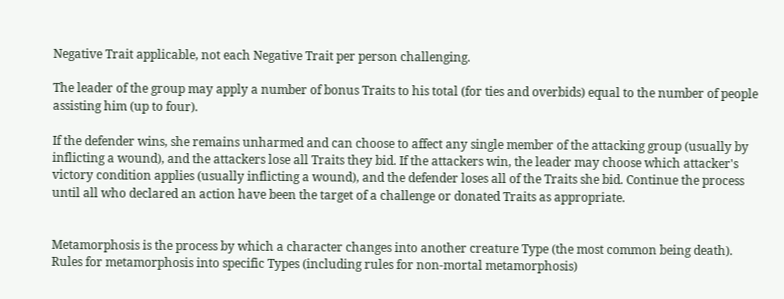Negative Trait applicable, not each Negative Trait per person challenging.

The leader of the group may apply a number of bonus Traits to his total (for ties and overbids) equal to the number of people assisting him (up to four).

If the defender wins, she remains unharmed and can choose to affect any single member of the attacking group (usually by inflicting a wound), and the attackers lose all Traits they bid. If the attackers win, the leader may choose which attacker's victory condition applies (usually inflicting a wound), and the defender loses all of the Traits she bid. Continue the process until all who declared an action have been the target of a challenge or donated Traits as appropriate.


Metamorphosis is the process by which a character changes into another creature Type (the most common being death). Rules for metamorphosis into specific Types (including rules for non-mortal metamorphosis)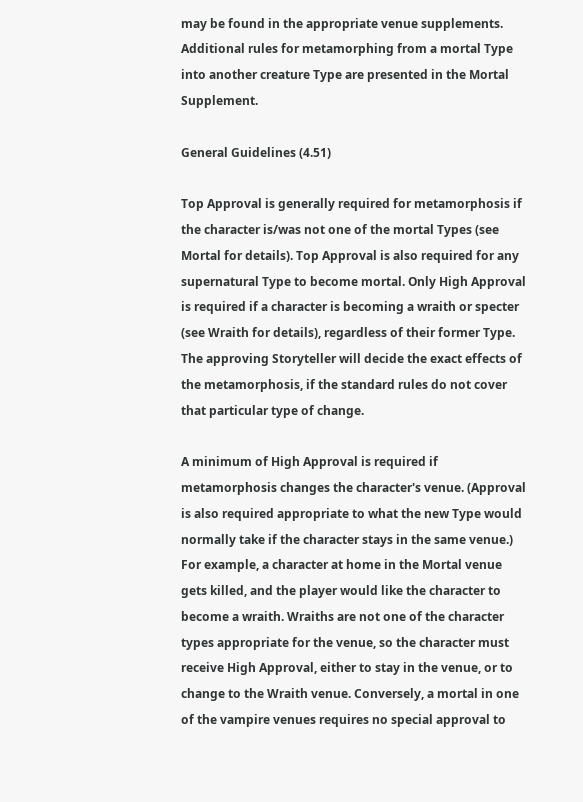may be found in the appropriate venue supplements. Additional rules for metamorphing from a mortal Type into another creature Type are presented in the Mortal Supplement.

General Guidelines (4.51)

Top Approval is generally required for metamorphosis if the character is/was not one of the mortal Types (see Mortal for details). Top Approval is also required for any supernatural Type to become mortal. Only High Approval is required if a character is becoming a wraith or specter (see Wraith for details), regardless of their former Type. The approving Storyteller will decide the exact effects of the metamorphosis, if the standard rules do not cover that particular type of change.

A minimum of High Approval is required if metamorphosis changes the character's venue. (Approval is also required appropriate to what the new Type would normally take if the character stays in the same venue.) For example, a character at home in the Mortal venue gets killed, and the player would like the character to become a wraith. Wraiths are not one of the character types appropriate for the venue, so the character must receive High Approval, either to stay in the venue, or to change to the Wraith venue. Conversely, a mortal in one of the vampire venues requires no special approval to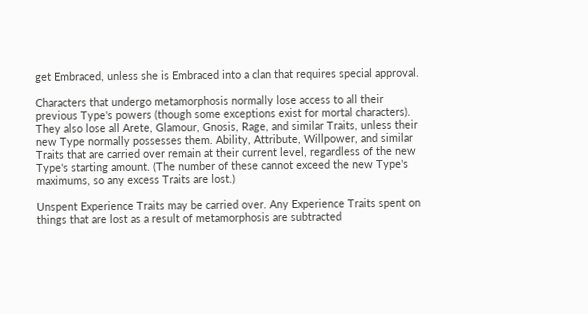get Embraced, unless she is Embraced into a clan that requires special approval.

Characters that undergo metamorphosis normally lose access to all their previous Type's powers (though some exceptions exist for mortal characters). They also lose all Arete, Glamour, Gnosis, Rage, and similar Traits, unless their new Type normally possesses them. Ability, Attribute, Willpower, and similar Traits that are carried over remain at their current level, regardless of the new Type's starting amount. (The number of these cannot exceed the new Type's maximums, so any excess Traits are lost.)

Unspent Experience Traits may be carried over. Any Experience Traits spent on things that are lost as a result of metamorphosis are subtracted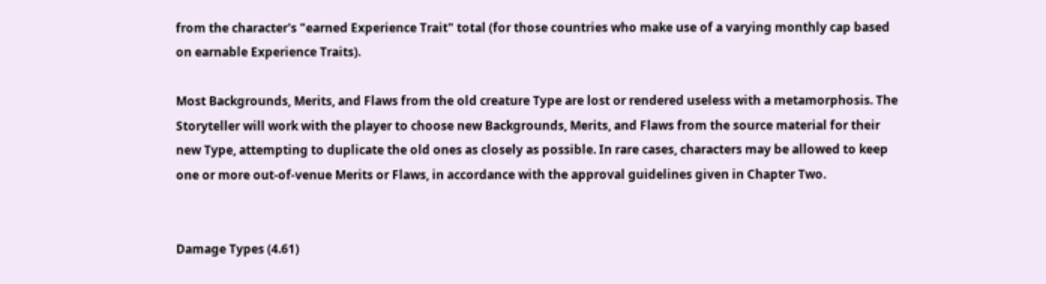from the character's "earned Experience Trait" total (for those countries who make use of a varying monthly cap based on earnable Experience Traits).

Most Backgrounds, Merits, and Flaws from the old creature Type are lost or rendered useless with a metamorphosis. The Storyteller will work with the player to choose new Backgrounds, Merits, and Flaws from the source material for their new Type, attempting to duplicate the old ones as closely as possible. In rare cases, characters may be allowed to keep one or more out-of-venue Merits or Flaws, in accordance with the approval guidelines given in Chapter Two.


Damage Types (4.61)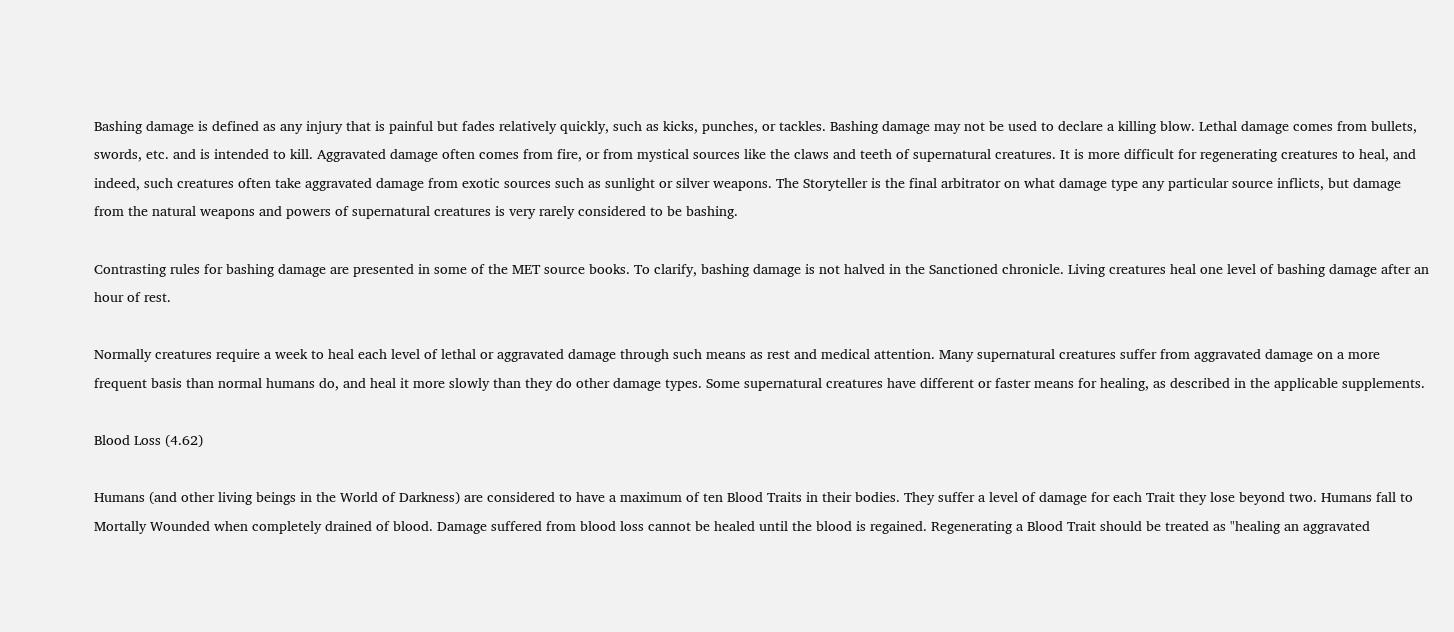Bashing damage is defined as any injury that is painful but fades relatively quickly, such as kicks, punches, or tackles. Bashing damage may not be used to declare a killing blow. Lethal damage comes from bullets, swords, etc. and is intended to kill. Aggravated damage often comes from fire, or from mystical sources like the claws and teeth of supernatural creatures. It is more difficult for regenerating creatures to heal, and indeed, such creatures often take aggravated damage from exotic sources such as sunlight or silver weapons. The Storyteller is the final arbitrator on what damage type any particular source inflicts, but damage from the natural weapons and powers of supernatural creatures is very rarely considered to be bashing.

Contrasting rules for bashing damage are presented in some of the MET source books. To clarify, bashing damage is not halved in the Sanctioned chronicle. Living creatures heal one level of bashing damage after an hour of rest.

Normally creatures require a week to heal each level of lethal or aggravated damage through such means as rest and medical attention. Many supernatural creatures suffer from aggravated damage on a more frequent basis than normal humans do, and heal it more slowly than they do other damage types. Some supernatural creatures have different or faster means for healing, as described in the applicable supplements.

Blood Loss (4.62)

Humans (and other living beings in the World of Darkness) are considered to have a maximum of ten Blood Traits in their bodies. They suffer a level of damage for each Trait they lose beyond two. Humans fall to Mortally Wounded when completely drained of blood. Damage suffered from blood loss cannot be healed until the blood is regained. Regenerating a Blood Trait should be treated as "healing an aggravated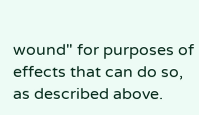wound" for purposes of effects that can do so, as described above.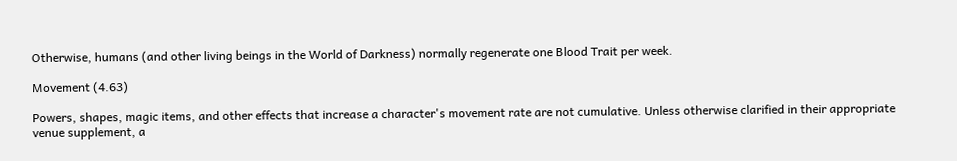Otherwise, humans (and other living beings in the World of Darkness) normally regenerate one Blood Trait per week.

Movement (4.63)

Powers, shapes, magic items, and other effects that increase a character's movement rate are not cumulative. Unless otherwise clarified in their appropriate venue supplement, a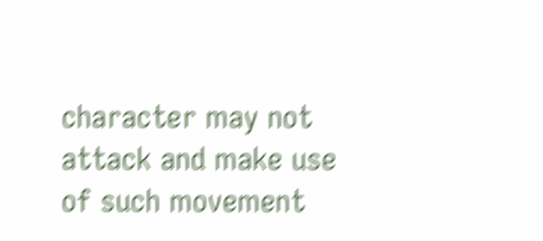character may not attack and make use of such movement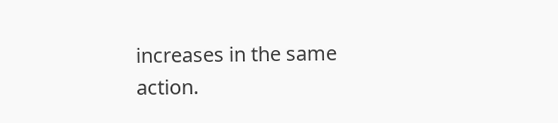increases in the same action.